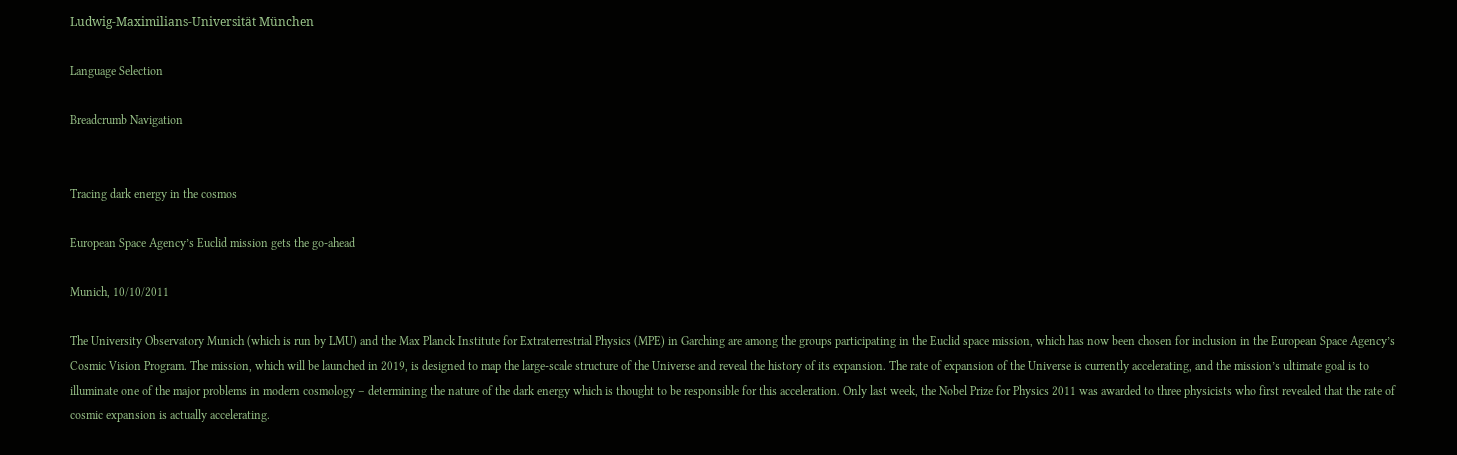Ludwig-Maximilians-Universität München

Language Selection

Breadcrumb Navigation


Tracing dark energy in the cosmos

European Space Agency’s Euclid mission gets the go-ahead

Munich, 10/10/2011

The University Observatory Munich (which is run by LMU) and the Max Planck Institute for Extraterrestrial Physics (MPE) in Garching are among the groups participating in the Euclid space mission, which has now been chosen for inclusion in the European Space Agency’s Cosmic Vision Program. The mission, which will be launched in 2019, is designed to map the large-scale structure of the Universe and reveal the history of its expansion. The rate of expansion of the Universe is currently accelerating, and the mission’s ultimate goal is to illuminate one of the major problems in modern cosmology – determining the nature of the dark energy which is thought to be responsible for this acceleration. Only last week, the Nobel Prize for Physics 2011 was awarded to three physicists who first revealed that the rate of cosmic expansion is actually accelerating.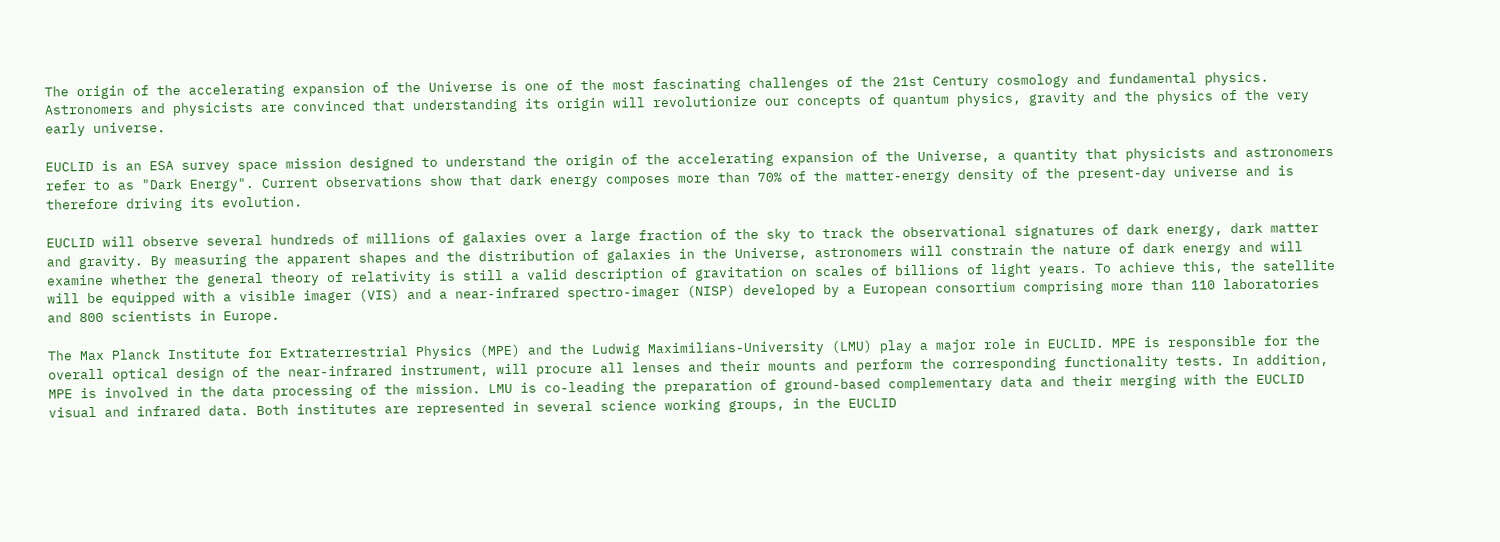The origin of the accelerating expansion of the Universe is one of the most fascinating challenges of the 21st Century cosmology and fundamental physics. Astronomers and physicists are convinced that understanding its origin will revolutionize our concepts of quantum physics, gravity and the physics of the very early universe.

EUCLID is an ESA survey space mission designed to understand the origin of the accelerating expansion of the Universe, a quantity that physicists and astronomers refer to as "Dark Energy". Current observations show that dark energy composes more than 70% of the matter-energy density of the present-day universe and is therefore driving its evolution.

EUCLID will observe several hundreds of millions of galaxies over a large fraction of the sky to track the observational signatures of dark energy, dark matter and gravity. By measuring the apparent shapes and the distribution of galaxies in the Universe, astronomers will constrain the nature of dark energy and will examine whether the general theory of relativity is still a valid description of gravitation on scales of billions of light years. To achieve this, the satellite will be equipped with a visible imager (VIS) and a near-infrared spectro-imager (NISP) developed by a European consortium comprising more than 110 laboratories and 800 scientists in Europe.

The Max Planck Institute for Extraterrestrial Physics (MPE) and the Ludwig Maximilians-University (LMU) play a major role in EUCLID. MPE is responsible for the overall optical design of the near-infrared instrument, will procure all lenses and their mounts and perform the corresponding functionality tests. In addition, MPE is involved in the data processing of the mission. LMU is co-leading the preparation of ground-based complementary data and their merging with the EUCLID visual and infrared data. Both institutes are represented in several science working groups, in the EUCLID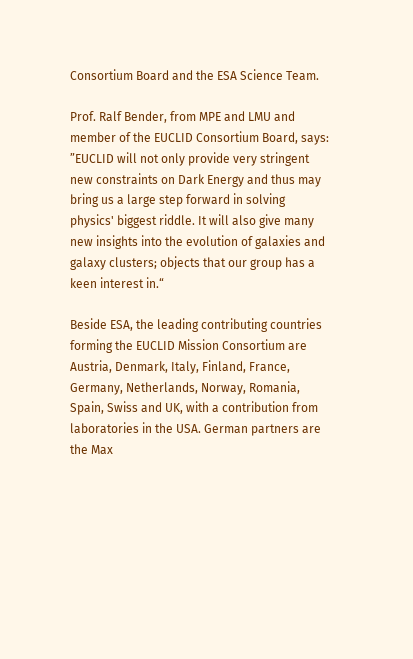Consortium Board and the ESA Science Team.

Prof. Ralf Bender, from MPE and LMU and member of the EUCLID Consortium Board, says: ”EUCLID will not only provide very stringent new constraints on Dark Energy and thus may bring us a large step forward in solving physics' biggest riddle. It will also give many new insights into the evolution of galaxies and galaxy clusters; objects that our group has a keen interest in.“

Beside ESA, the leading contributing countries forming the EUCLID Mission Consortium are Austria, Denmark, Italy, Finland, France, Germany, Netherlands, Norway, Romania, Spain, Swiss and UK, with a contribution from laboratories in the USA. German partners are the Max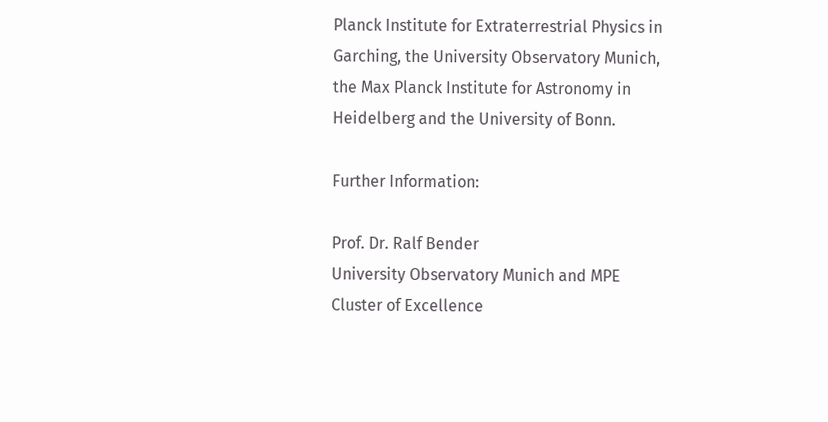Planck Institute for Extraterrestrial Physics in Garching, the University Observatory Munich, the Max Planck Institute for Astronomy in Heidelberg and the University of Bonn.

Further Information:

Prof. Dr. Ralf Bender
University Observatory Munich and MPE
Cluster of Excellence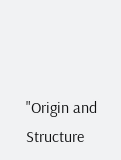"Origin and Structure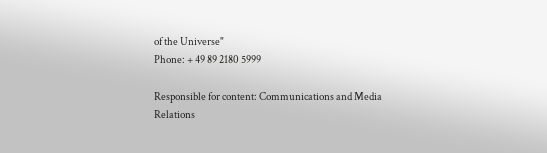of the Universe"
Phone: + 49 89 2180 5999

Responsible for content: Communications and Media Relations